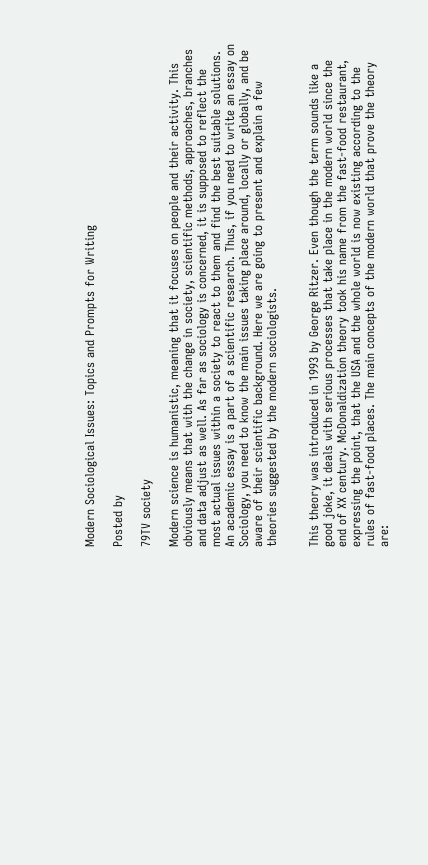Modern Sociological Issues: Topics and Prompts for Writing

Posted by

79TV society

Modern science is humanistic, meaning that it focuses on people and their activity. This obviously means that with the change in society, scientific methods, approaches, branches and data adjust as well. As far as sociology is concerned, it is supposed to reflect the most actual issues within a society to react to them and find the best suitable solutions. An academic essay is a part of a scientific research. Thus, if you need to write an essay on Sociology, you need to know the main issues taking place around, locally or globally, and be aware of their scientific background. Here we are going to present and explain a few theories suggested by the modern sociologists.


This theory was introduced in 1993 by George Ritzer. Even though the term sounds like a good joke, it deals with serious processes that take place in the modern world since the end of XX century. McDonaldization theory took his name from the fast-food restaurant, expressing the point, that the USA and the whole world is now existing according to the rules of fast-food places. The main concepts of the modern world that prove the theory are: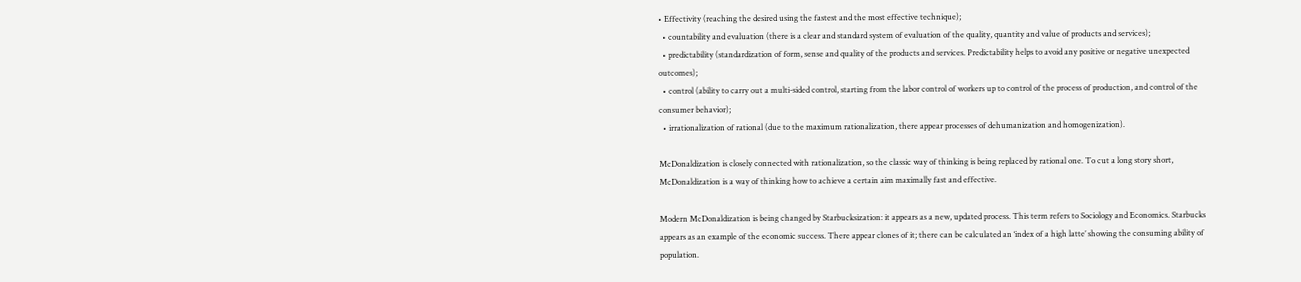• Effectivity (reaching the desired using the fastest and the most effective technique);
  • countability and evaluation (there is a clear and standard system of evaluation of the quality, quantity and value of products and services);
  • predictability (standardization of form, sense and quality of the products and services. Predictability helps to avoid any positive or negative unexpected outcomes);
  • control (ability to carry out a multi-sided control, starting from the labor control of workers up to control of the process of production, and control of the consumer behavior);
  • irrationalization of rational (due to the maximum rationalization, there appear processes of dehumanization and homogenization).

McDonaldization is closely connected with rationalization, so the classic way of thinking is being replaced by rational one. To cut a long story short, McDonaldization is a way of thinking how to achieve a certain aim maximally fast and effective.

Modern McDonaldization is being changed by Starbucksization: it appears as a new, updated process. This term refers to Sociology and Economics. Starbucks appears as an example of the economic success. There appear clones of it; there can be calculated an ‘index of a high latte’ showing the consuming ability of population.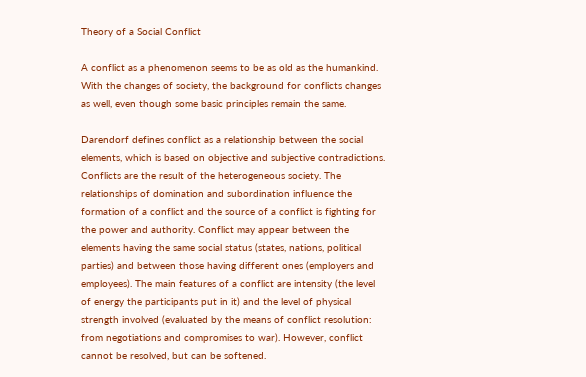Theory of a Social Conflict

A conflict as a phenomenon seems to be as old as the humankind. With the changes of society, the background for conflicts changes as well, even though some basic principles remain the same.

Darendorf defines conflict as a relationship between the social elements, which is based on objective and subjective contradictions. Conflicts are the result of the heterogeneous society. The relationships of domination and subordination influence the formation of a conflict and the source of a conflict is fighting for the power and authority. Conflict may appear between the elements having the same social status (states, nations, political parties) and between those having different ones (employers and employees). The main features of a conflict are intensity (the level of energy the participants put in it) and the level of physical strength involved (evaluated by the means of conflict resolution: from negotiations and compromises to war). However, conflict cannot be resolved, but can be softened.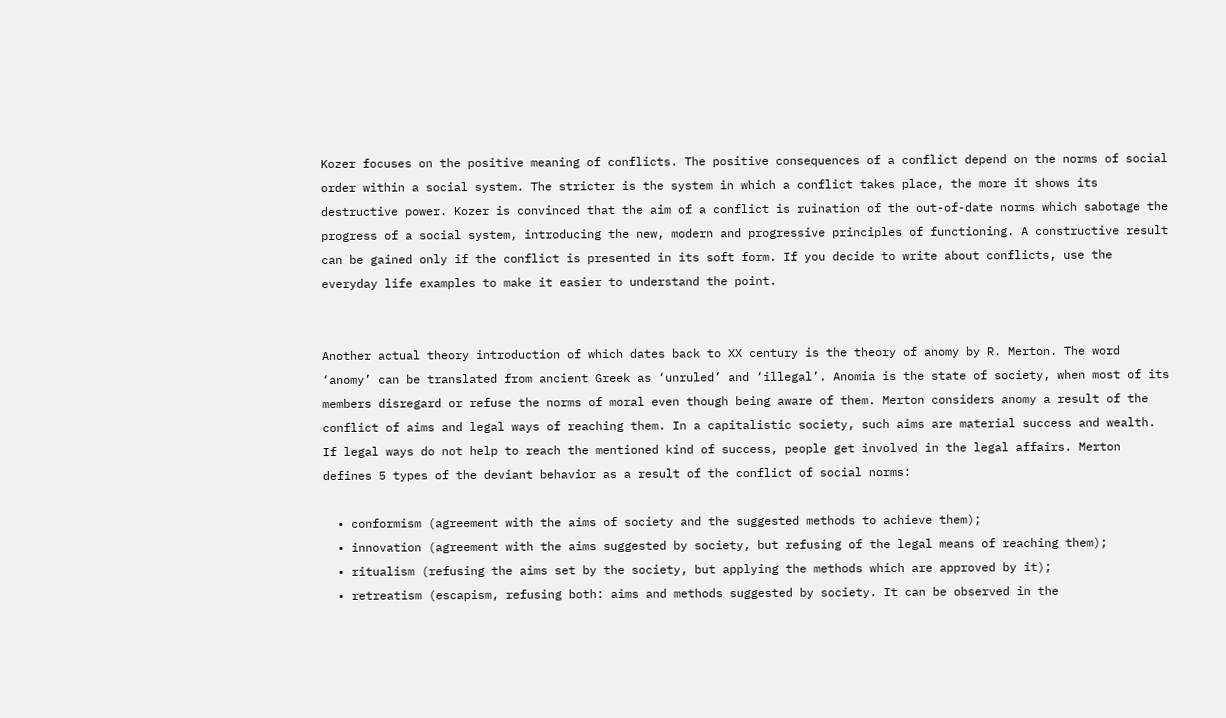Kozer focuses on the positive meaning of conflicts. The positive consequences of a conflict depend on the norms of social order within a social system. The stricter is the system in which a conflict takes place, the more it shows its destructive power. Kozer is convinced that the aim of a conflict is ruination of the out-of-date norms which sabotage the progress of a social system, introducing the new, modern and progressive principles of functioning. A constructive result can be gained only if the conflict is presented in its soft form. If you decide to write about conflicts, use the everyday life examples to make it easier to understand the point.


Another actual theory introduction of which dates back to XX century is the theory of anomy by R. Merton. The word ‘anomy’ can be translated from ancient Greek as ‘unruled’ and ‘illegal’. Anomia is the state of society, when most of its members disregard or refuse the norms of moral even though being aware of them. Merton considers anomy a result of the conflict of aims and legal ways of reaching them. In a capitalistic society, such aims are material success and wealth. If legal ways do not help to reach the mentioned kind of success, people get involved in the legal affairs. Merton defines 5 types of the deviant behavior as a result of the conflict of social norms:

  • conformism (agreement with the aims of society and the suggested methods to achieve them);
  • innovation (agreement with the aims suggested by society, but refusing of the legal means of reaching them);
  • ritualism (refusing the aims set by the society, but applying the methods which are approved by it);
  • retreatism (escapism, refusing both: aims and methods suggested by society. It can be observed in the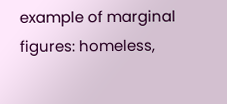example of marginal figures: homeless,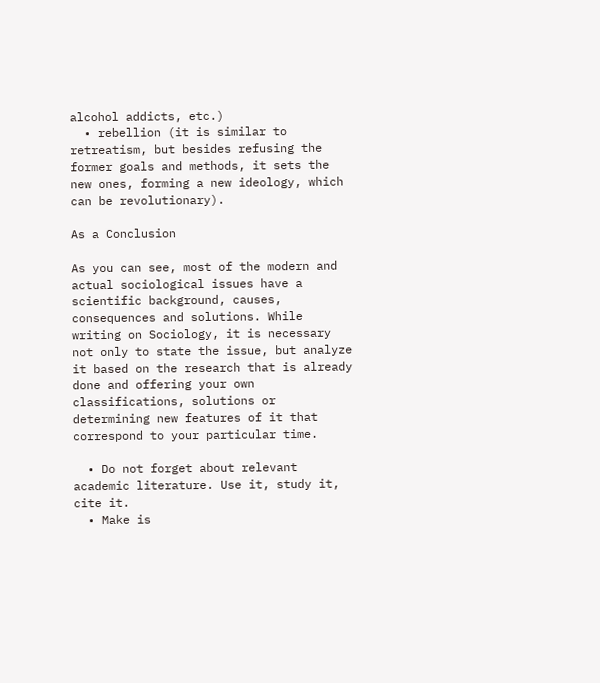alcohol addicts, etc.)
  • rebellion (it is similar to retreatism, but besides refusing the former goals and methods, it sets the new ones, forming a new ideology, which can be revolutionary).

As a Conclusion

As you can see, most of the modern and actual sociological issues have a scientific background, causes, consequences and solutions. While writing on Sociology, it is necessary not only to state the issue, but analyze it based on the research that is already done and offering your own classifications, solutions or determining new features of it that correspond to your particular time.

  • Do not forget about relevant academic literature. Use it, study it, cite it.
  • Make is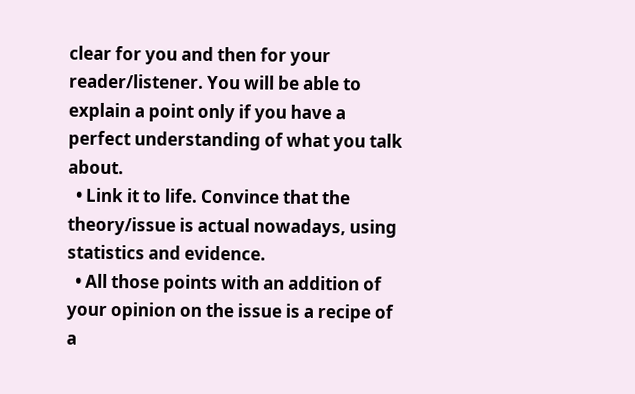clear for you and then for your reader/listener. You will be able to explain a point only if you have a perfect understanding of what you talk about.
  • Link it to life. Convince that the theory/issue is actual nowadays, using statistics and evidence.
  • All those points with an addition of your opinion on the issue is a recipe of a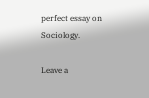perfect essay on Sociology.

Leave a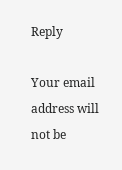Reply

Your email address will not be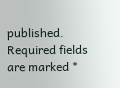published. Required fields are marked *